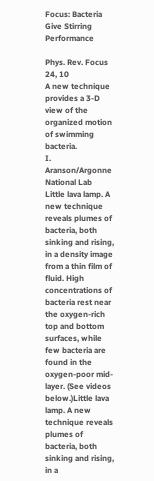Focus: Bacteria Give Stirring Performance

Phys. Rev. Focus 24, 10
A new technique provides a 3-D view of the organized motion of swimming bacteria.
I. Aranson/Argonne National Lab
Little lava lamp. A new technique reveals plumes of bacteria, both sinking and rising, in a density image from a thin film of fluid. High concentrations of bacteria rest near the oxygen-rich top and bottom surfaces, while few bacteria are found in the oxygen-poor mid-layer. (See videos below.)Little lava lamp. A new technique reveals plumes of bacteria, both sinking and rising, in a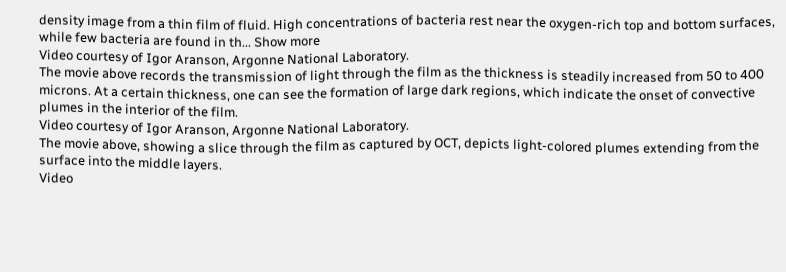density image from a thin film of fluid. High concentrations of bacteria rest near the oxygen-rich top and bottom surfaces, while few bacteria are found in th... Show more
Video courtesy of Igor Aranson, Argonne National Laboratory.
The movie above records the transmission of light through the film as the thickness is steadily increased from 50 to 400 microns. At a certain thickness, one can see the formation of large dark regions, which indicate the onset of convective plumes in the interior of the film.
Video courtesy of Igor Aranson, Argonne National Laboratory.
The movie above, showing a slice through the film as captured by OCT, depicts light-colored plumes extending from the surface into the middle layers.
Video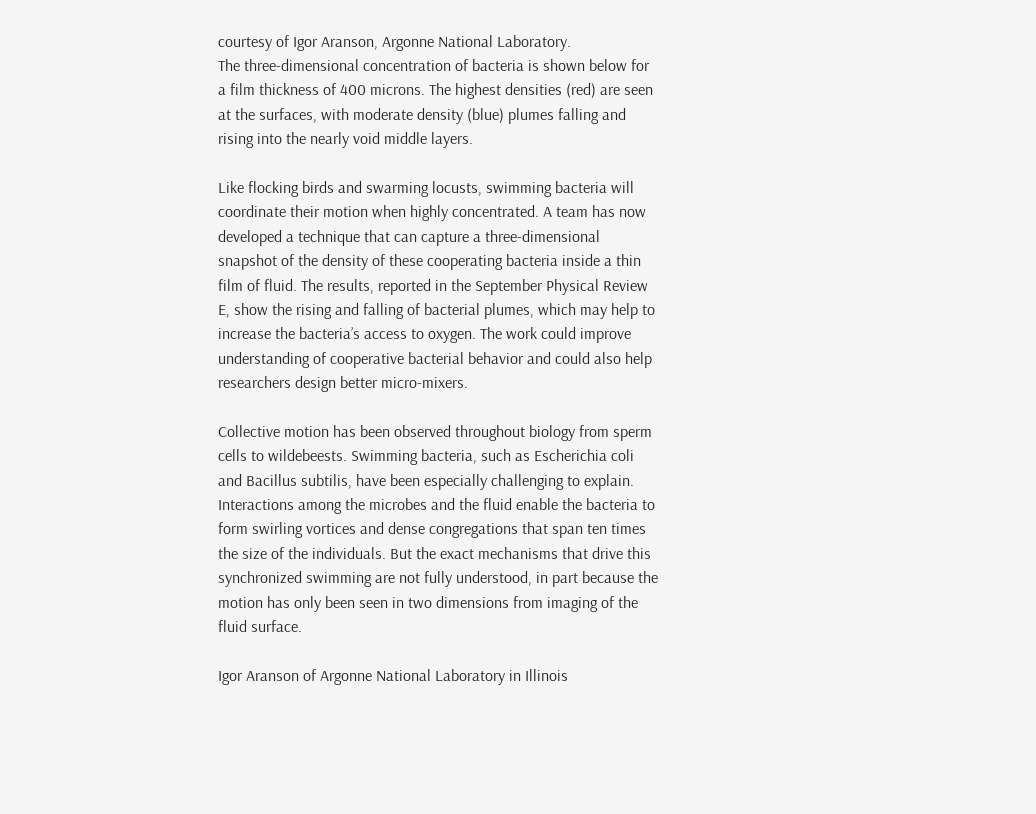courtesy of Igor Aranson, Argonne National Laboratory.
The three-dimensional concentration of bacteria is shown below for a film thickness of 400 microns. The highest densities (red) are seen at the surfaces, with moderate density (blue) plumes falling and rising into the nearly void middle layers.

Like flocking birds and swarming locusts, swimming bacteria will coordinate their motion when highly concentrated. A team has now developed a technique that can capture a three-dimensional snapshot of the density of these cooperating bacteria inside a thin film of fluid. The results, reported in the September Physical Review E, show the rising and falling of bacterial plumes, which may help to increase the bacteria’s access to oxygen. The work could improve understanding of cooperative bacterial behavior and could also help researchers design better micro-mixers.

Collective motion has been observed throughout biology from sperm cells to wildebeests. Swimming bacteria, such as Escherichia coli and Bacillus subtilis, have been especially challenging to explain. Interactions among the microbes and the fluid enable the bacteria to form swirling vortices and dense congregations that span ten times the size of the individuals. But the exact mechanisms that drive this synchronized swimming are not fully understood, in part because the motion has only been seen in two dimensions from imaging of the fluid surface.

Igor Aranson of Argonne National Laboratory in Illinois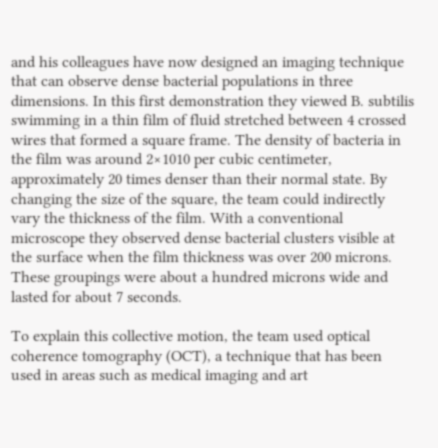and his colleagues have now designed an imaging technique that can observe dense bacterial populations in three dimensions. In this first demonstration they viewed B. subtilis swimming in a thin film of fluid stretched between 4 crossed wires that formed a square frame. The density of bacteria in the film was around 2×1010 per cubic centimeter, approximately 20 times denser than their normal state. By changing the size of the square, the team could indirectly vary the thickness of the film. With a conventional microscope they observed dense bacterial clusters visible at the surface when the film thickness was over 200 microns. These groupings were about a hundred microns wide and lasted for about 7 seconds.

To explain this collective motion, the team used optical coherence tomography (OCT), a technique that has been used in areas such as medical imaging and art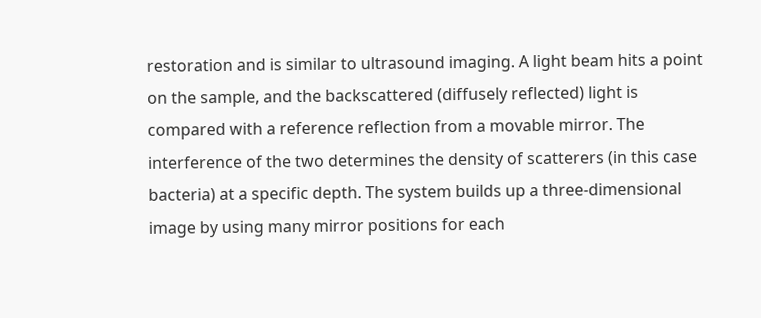restoration and is similar to ultrasound imaging. A light beam hits a point on the sample, and the backscattered (diffusely reflected) light is compared with a reference reflection from a movable mirror. The interference of the two determines the density of scatterers (in this case bacteria) at a specific depth. The system builds up a three-dimensional image by using many mirror positions for each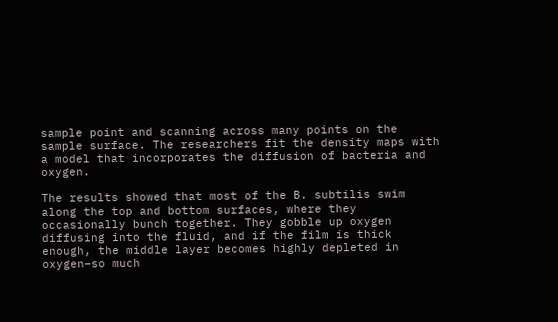sample point and scanning across many points on the sample surface. The researchers fit the density maps with a model that incorporates the diffusion of bacteria and oxygen.

The results showed that most of the B. subtilis swim along the top and bottom surfaces, where they occasionally bunch together. They gobble up oxygen diffusing into the fluid, and if the film is thick enough, the middle layer becomes highly depleted in oxygen–so much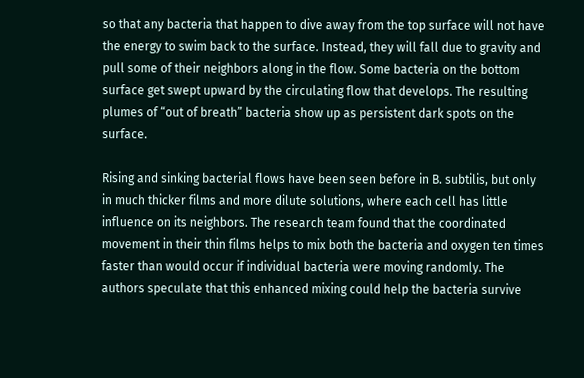so that any bacteria that happen to dive away from the top surface will not have the energy to swim back to the surface. Instead, they will fall due to gravity and pull some of their neighbors along in the flow. Some bacteria on the bottom surface get swept upward by the circulating flow that develops. The resulting plumes of “out of breath” bacteria show up as persistent dark spots on the surface.

Rising and sinking bacterial flows have been seen before in B. subtilis, but only in much thicker films and more dilute solutions, where each cell has little influence on its neighbors. The research team found that the coordinated movement in their thin films helps to mix both the bacteria and oxygen ten times faster than would occur if individual bacteria were moving randomly. The authors speculate that this enhanced mixing could help the bacteria survive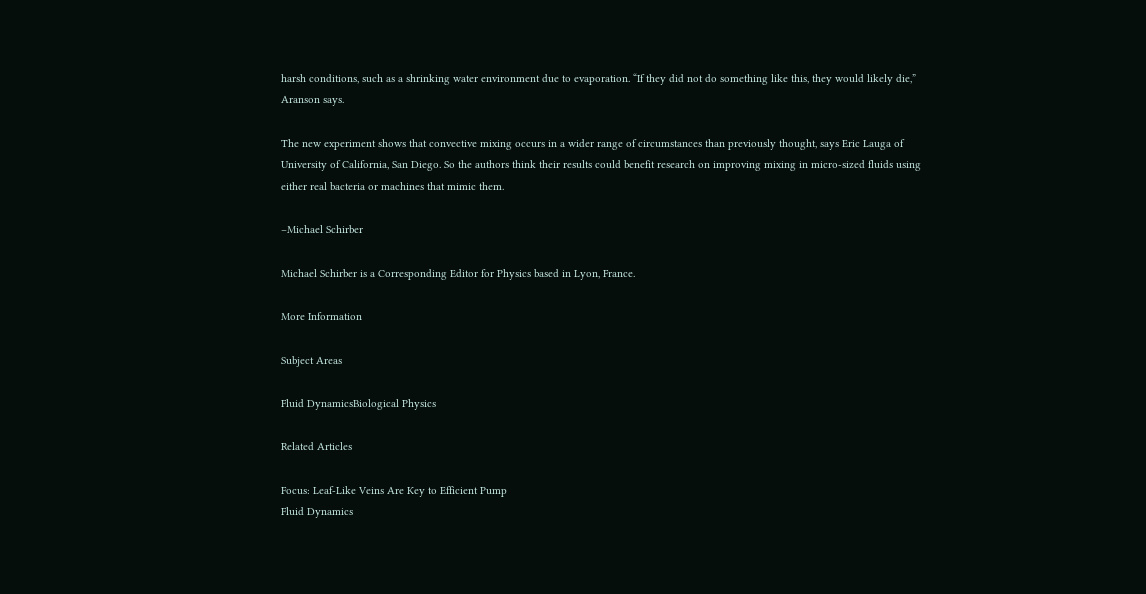harsh conditions, such as a shrinking water environment due to evaporation. “If they did not do something like this, they would likely die,” Aranson says.

The new experiment shows that convective mixing occurs in a wider range of circumstances than previously thought, says Eric Lauga of University of California, San Diego. So the authors think their results could benefit research on improving mixing in micro-sized fluids using either real bacteria or machines that mimic them.

–Michael Schirber

Michael Schirber is a Corresponding Editor for Physics based in Lyon, France.

More Information

Subject Areas

Fluid DynamicsBiological Physics

Related Articles

Focus: Leaf-Like Veins Are Key to Efficient Pump
Fluid Dynamics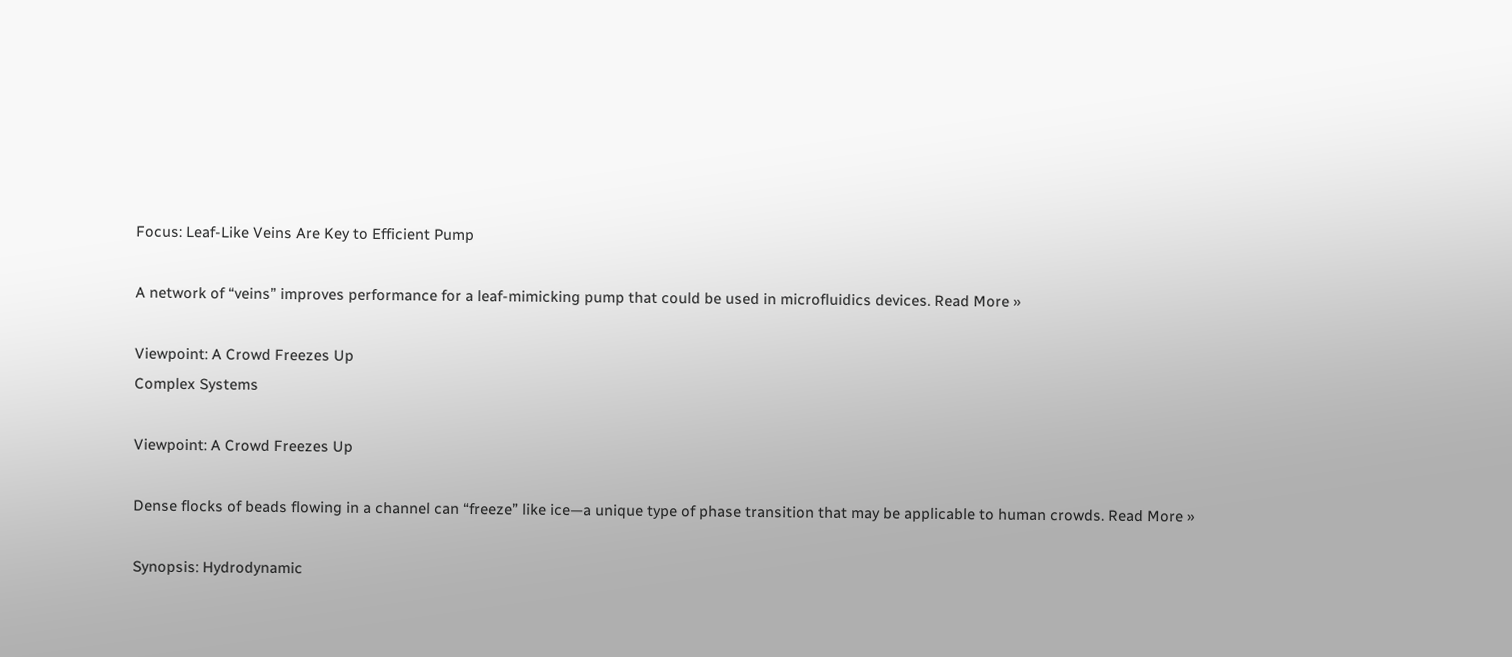Focus: Leaf-Like Veins Are Key to Efficient Pump

A network of “veins” improves performance for a leaf-mimicking pump that could be used in microfluidics devices. Read More »

Viewpoint: A Crowd Freezes Up
Complex Systems

Viewpoint: A Crowd Freezes Up

Dense flocks of beads flowing in a channel can “freeze” like ice—a unique type of phase transition that may be applicable to human crowds. Read More »

Synopsis: Hydrodynamic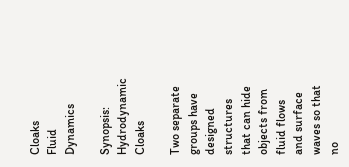Cloaks
Fluid Dynamics

Synopsis: Hydrodynamic Cloaks

Two separate groups have designed structures that can hide objects from fluid flows and surface waves so that no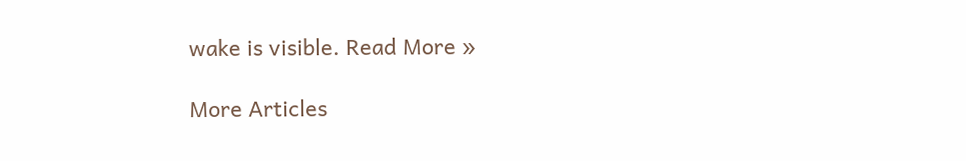wake is visible. Read More »

More Articles